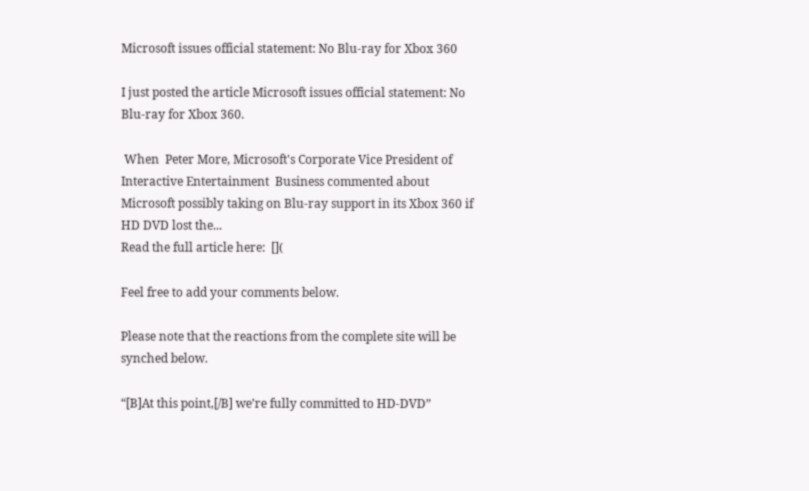Microsoft issues official statement: No Blu-ray for Xbox 360

I just posted the article Microsoft issues official statement: No Blu-ray for Xbox 360.

 When  Peter More, Microsoft's Corporate Vice President of Interactive Entertainment  Business commented about Microsoft possibly taking on Blu-ray support in its Xbox 360 if  HD DVD lost the...
Read the full article here:  [](

Feel free to add your comments below.

Please note that the reactions from the complete site will be synched below.

“[B]At this point,[/B] we’re fully committed to HD-DVD”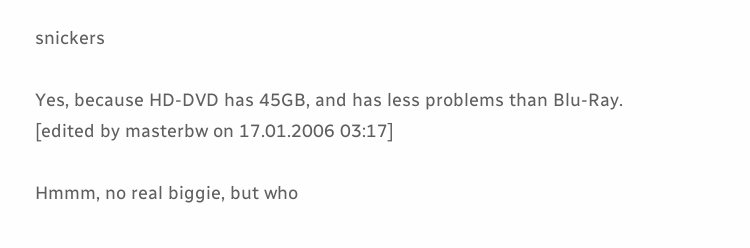snickers

Yes, because HD-DVD has 45GB, and has less problems than Blu-Ray.
[edited by masterbw on 17.01.2006 03:17]

Hmmm, no real biggie, but who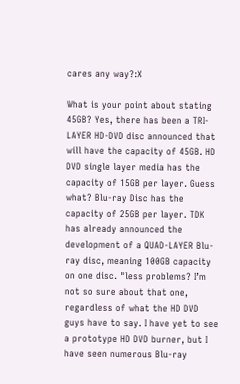cares any way?:X

What is your point about stating 45GB? Yes, there has been a TRI-LAYER HD-DVD disc announced that will have the capacity of 45GB. HD DVD single layer media has the capacity of 15GB per layer. Guess what? Blu-ray Disc has the capacity of 25GB per layer. TDK has already announced the development of a QUAD-LAYER Blu-ray disc, meaning 100GB capacity on one disc. "less problems? I’m not so sure about that one, regardless of what the HD DVD guys have to say. I have yet to see a prototype HD DVD burner, but I have seen numerous Blu-ray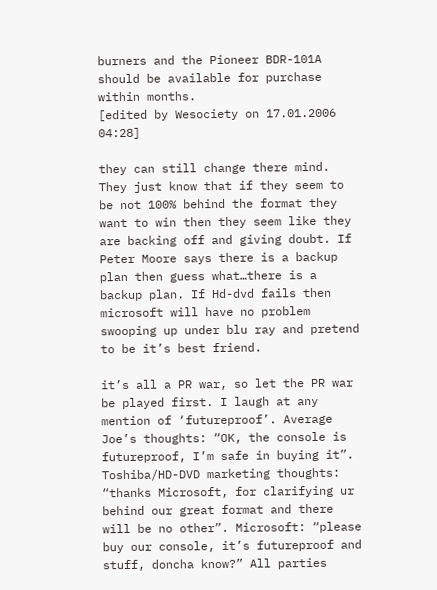burners and the Pioneer BDR-101A should be available for purchase within months.
[edited by Wesociety on 17.01.2006 04:28]

they can still change there mind. They just know that if they seem to be not 100% behind the format they want to win then they seem like they are backing off and giving doubt. If Peter Moore says there is a backup plan then guess what…there is a backup plan. If Hd-dvd fails then microsoft will have no problem swooping up under blu ray and pretend to be it’s best friend.

it’s all a PR war, so let the PR war be played first. I laugh at any mention of ‘futureproof’. Average Joe’s thoughts: “OK, the console is futureproof, I’m safe in buying it”. Toshiba/HD-DVD marketing thoughts: “thanks Microsoft, for clarifying ur behind our great format and there will be no other”. Microsoft: “please buy our console, it’s futureproof and stuff, doncha know?” All parties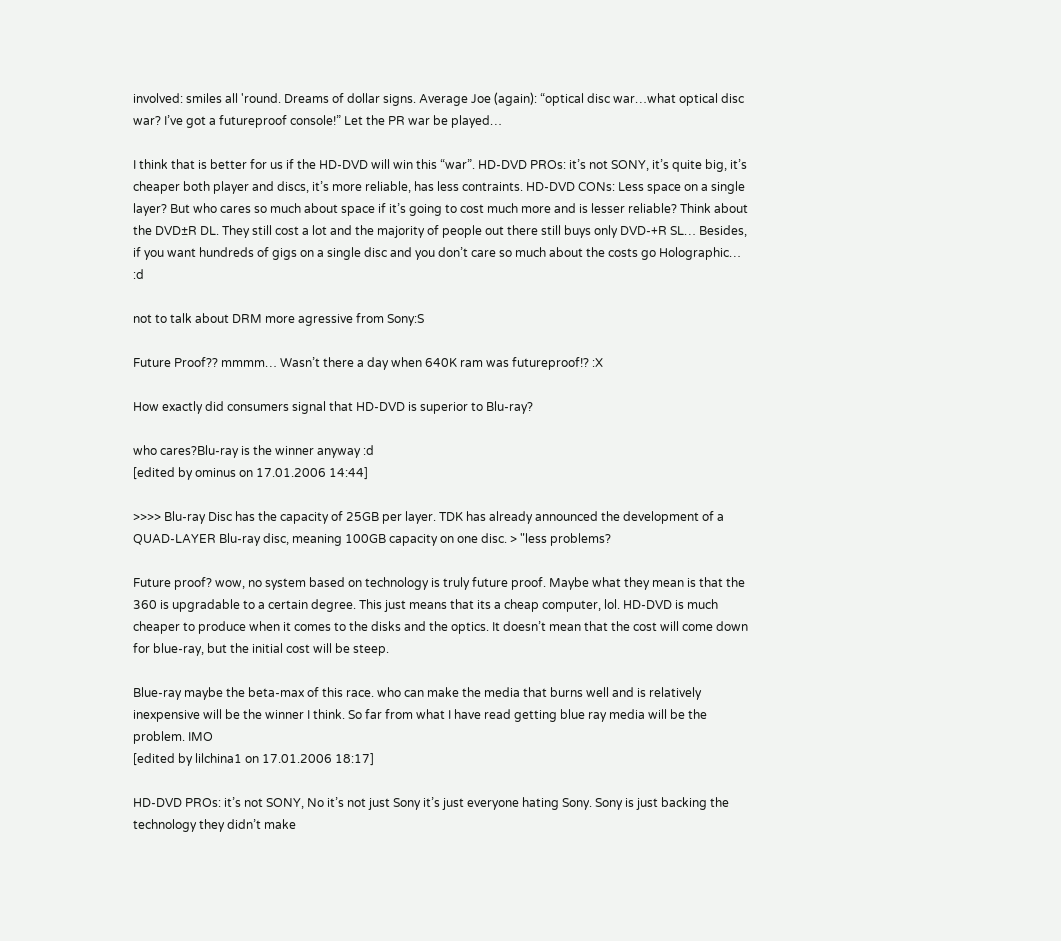involved: smiles all 'round. Dreams of dollar signs. Average Joe (again): “optical disc war…what optical disc war? I’ve got a futureproof console!” Let the PR war be played…

I think that is better for us if the HD-DVD will win this “war”. HD-DVD PROs: it’s not SONY, it’s quite big, it’s cheaper both player and discs, it’s more reliable, has less contraints. HD-DVD CONs: Less space on a single layer? But who cares so much about space if it’s going to cost much more and is lesser reliable? Think about the DVD±R DL. They still cost a lot and the majority of people out there still buys only DVD-+R SL… Besides, if you want hundreds of gigs on a single disc and you don’t care so much about the costs go Holographic… :d

not to talk about DRM more agressive from Sony:S

Future Proof?? mmmm… Wasn’t there a day when 640K ram was futureproof!? :X

How exactly did consumers signal that HD-DVD is superior to Blu-ray?

who cares?Blu-ray is the winner anyway :d
[edited by ominus on 17.01.2006 14:44]

>>>> Blu-ray Disc has the capacity of 25GB per layer. TDK has already announced the development of a QUAD-LAYER Blu-ray disc, meaning 100GB capacity on one disc. > "less problems?

Future proof? wow, no system based on technology is truly future proof. Maybe what they mean is that the 360 is upgradable to a certain degree. This just means that its a cheap computer, lol. HD-DVD is much cheaper to produce when it comes to the disks and the optics. It doesn’t mean that the cost will come down for blue-ray, but the initial cost will be steep.

Blue-ray maybe the beta-max of this race. who can make the media that burns well and is relatively inexpensive will be the winner I think. So far from what I have read getting blue ray media will be the problem. IMO
[edited by lilchina1 on 17.01.2006 18:17]

HD-DVD PROs: it’s not SONY, No it’s not just Sony it’s just everyone hating Sony. Sony is just backing the technology they didn’t make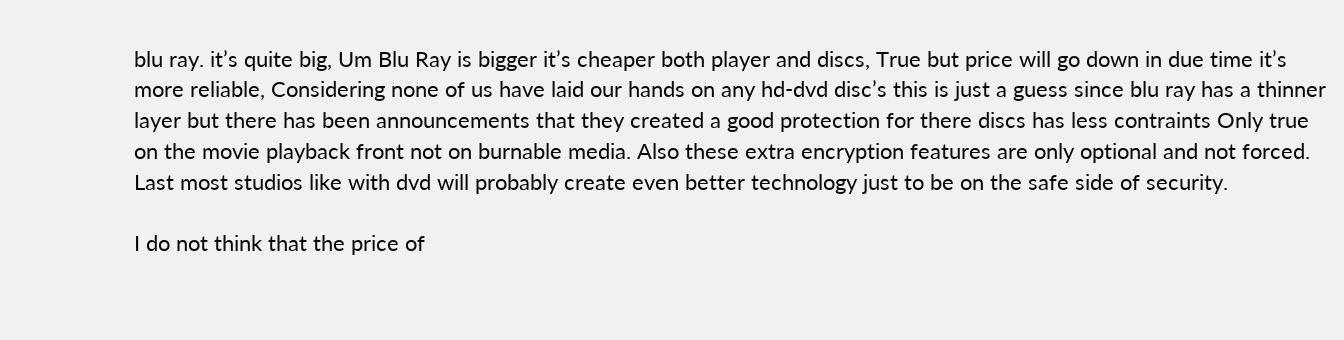blu ray. it’s quite big, Um Blu Ray is bigger it’s cheaper both player and discs, True but price will go down in due time it’s more reliable, Considering none of us have laid our hands on any hd-dvd disc’s this is just a guess since blu ray has a thinner layer but there has been announcements that they created a good protection for there discs has less contraints Only true on the movie playback front not on burnable media. Also these extra encryption features are only optional and not forced. Last most studios like with dvd will probably create even better technology just to be on the safe side of security.

I do not think that the price of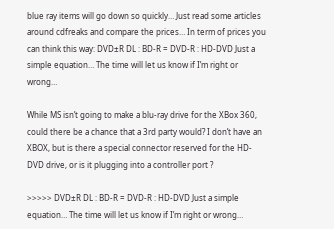blue ray items will go down so quickly… Just read some articles around cdfreaks and compare the prices… In term of prices you can think this way: DVD±R DL : BD-R = DVD-R : HD-DVD Just a simple equation… The time will let us know if I’m right or wrong…

While MS isn’t going to make a blu-ray drive for the XBox 360, could there be a chance that a 3rd party would? I don’t have an XBOX, but is there a special connector reserved for the HD-DVD drive, or is it plugging into a controller port ?

>>>>> DVD±R DL : BD-R = DVD-R : HD-DVD Just a simple equation… The time will let us know if I’m right or wrong…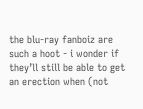the blu-ray fanboiz are such a hoot - i wonder if they’ll still be able to get an erection when (not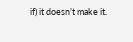if) it doesn’t make it.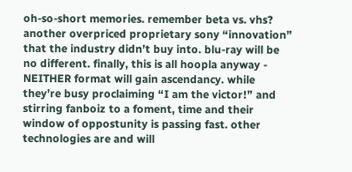oh-so-short memories. remember beta vs. vhs? another overpriced proprietary sony “innovation” that the industry didn’t buy into. blu-ray will be no different. finally, this is all hoopla anyway - NEITHER format will gain ascendancy. while they’re busy proclaiming “I am the victor!” and stirring fanboiz to a foment, time and their window of oppostunity is passing fast. other technologies are and will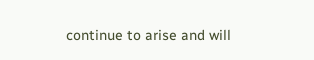continue to arise and will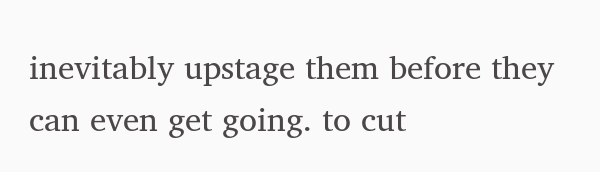inevitably upstage them before they can even get going. to cut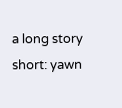a long story short: yawn